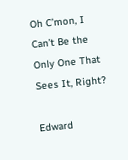Oh C’mon, I Can’t Be the Only One That Sees It, Right?

Edward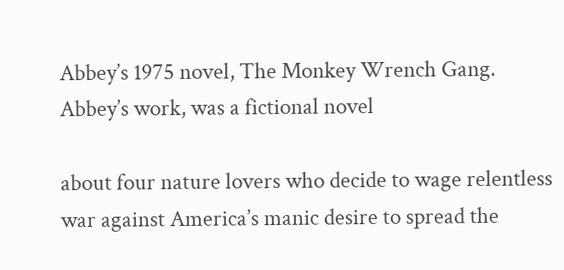Abbey’s 1975 novel, The Monkey Wrench Gang. Abbey’s work, was a fictional novel

about four nature lovers who decide to wage relentless war against America’s manic desire to spread the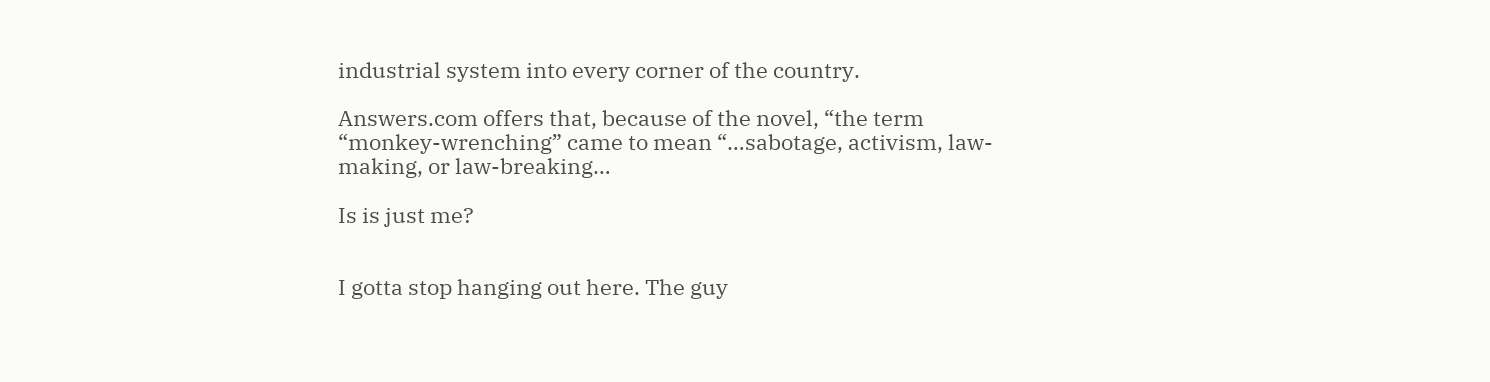industrial system into every corner of the country.

Answers.com offers that, because of the novel, “the term “monkey-wrenching” came to mean “…sabotage, activism, law-making, or law-breaking…

Is is just me?


I gotta stop hanging out here. The guy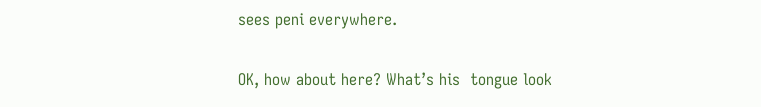sees peni everywhere.

OK, how about here? What’s his  tongue look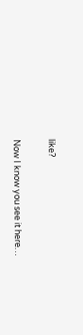like?


Now I know you see it here…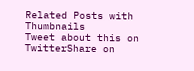Related Posts with Thumbnails
Tweet about this on TwitterShare on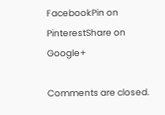FacebookPin on PinterestShare on Google+

Comments are closed.